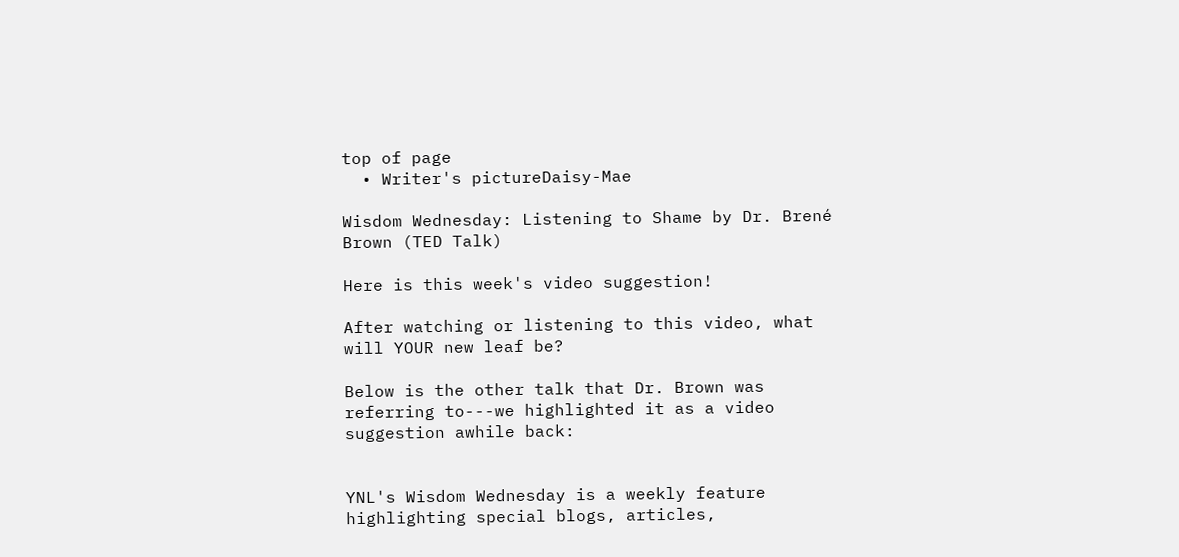top of page
  • Writer's pictureDaisy-Mae

Wisdom Wednesday: Listening to Shame by Dr. Brené Brown (TED Talk)

Here is this week's video suggestion!

After watching or listening to this video, what will YOUR new leaf be?

Below is the other talk that Dr. Brown was referring to---we highlighted it as a video suggestion awhile back:


YNL's Wisdom Wednesday is a weekly feature highlighting special blogs, articles,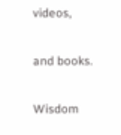videos,

and books.

Wisdom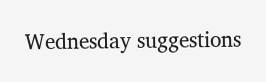Wednesday suggestions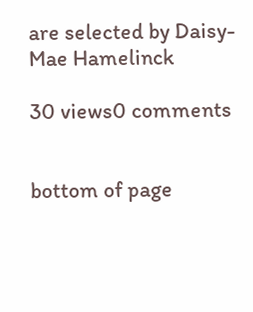are selected by Daisy-Mae Hamelinck

30 views0 comments


bottom of page